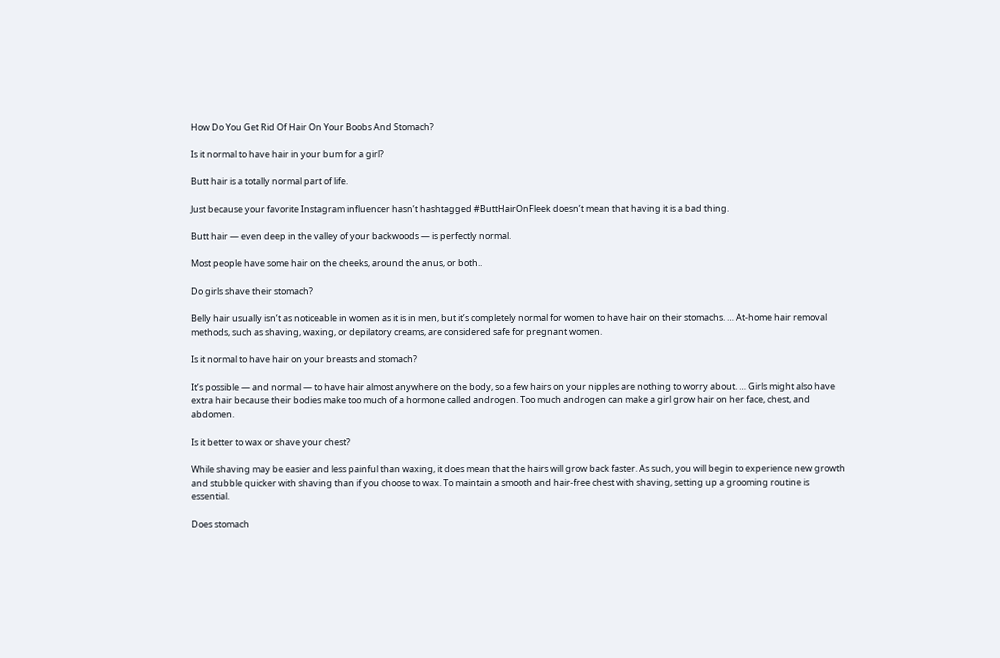How Do You Get Rid Of Hair On Your Boobs And Stomach?

Is it normal to have hair in your bum for a girl?

Butt hair is a totally normal part of life.

Just because your favorite Instagram influencer hasn’t hashtagged #ButtHairOnFleek doesn’t mean that having it is a bad thing.

Butt hair — even deep in the valley of your backwoods — is perfectly normal.

Most people have some hair on the cheeks, around the anus, or both..

Do girls shave their stomach?

Belly hair usually isn’t as noticeable in women as it is in men, but it’s completely normal for women to have hair on their stomachs. … At-home hair removal methods, such as shaving, waxing, or depilatory creams, are considered safe for pregnant women.

Is it normal to have hair on your breasts and stomach?

It’s possible — and normal — to have hair almost anywhere on the body, so a few hairs on your nipples are nothing to worry about. … Girls might also have extra hair because their bodies make too much of a hormone called androgen. Too much androgen can make a girl grow hair on her face, chest, and abdomen.

Is it better to wax or shave your chest?

While shaving may be easier and less painful than waxing, it does mean that the hairs will grow back faster. As such, you will begin to experience new growth and stubble quicker with shaving than if you choose to wax. To maintain a smooth and hair-free chest with shaving, setting up a grooming routine is essential.

Does stomach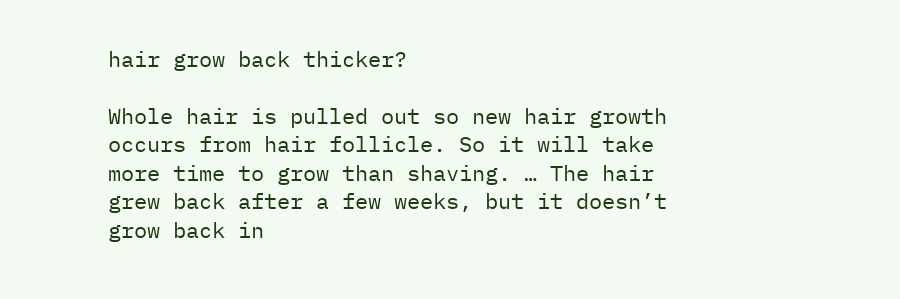hair grow back thicker?

Whole hair is pulled out so new hair growth occurs from hair follicle. So it will take more time to grow than shaving. … The hair grew back after a few weeks, but it doesn’t grow back in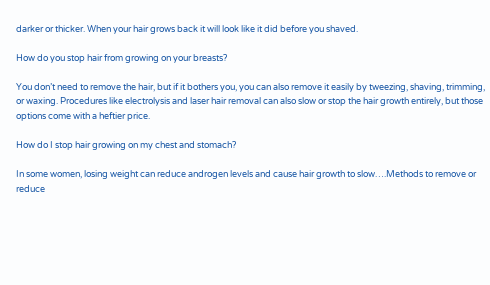darker or thicker. When your hair grows back it will look like it did before you shaved.

How do you stop hair from growing on your breasts?

You don’t need to remove the hair, but if it bothers you, you can also remove it easily by tweezing, shaving, trimming, or waxing. Procedures like electrolysis and laser hair removal can also slow or stop the hair growth entirely, but those options come with a heftier price.

How do I stop hair growing on my chest and stomach?

In some women, losing weight can reduce androgen levels and cause hair growth to slow….Methods to remove or reduce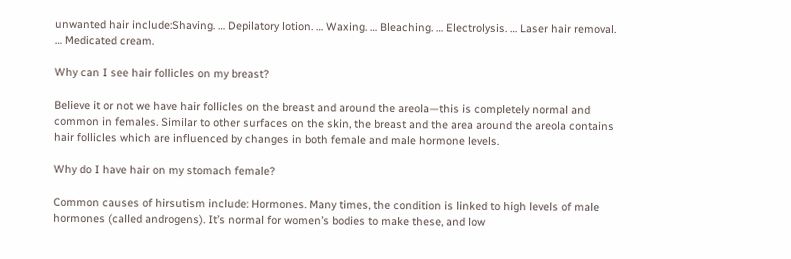unwanted hair include:Shaving. … Depilatory lotion. … Waxing. … Bleaching. … Electrolysis. … Laser hair removal. … Medicated cream.

Why can I see hair follicles on my breast?

Believe it or not we have hair follicles on the breast and around the areola—this is completely normal and common in females. Similar to other surfaces on the skin, the breast and the area around the areola contains hair follicles which are influenced by changes in both female and male hormone levels.

Why do I have hair on my stomach female?

Common causes of hirsutism include: Hormones. Many times, the condition is linked to high levels of male hormones (called androgens). It’s normal for women’s bodies to make these, and low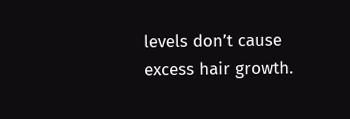levels don’t cause excess hair growth.